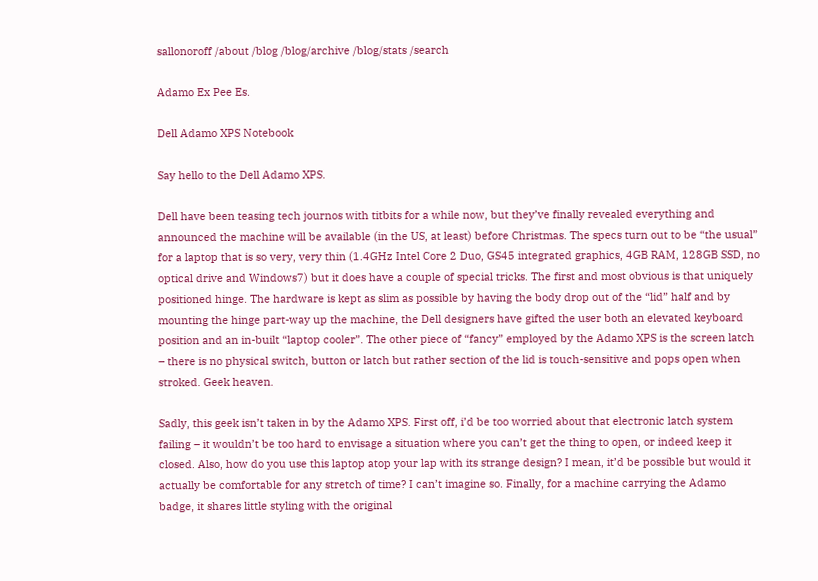sallonoroff /about /blog /blog/archive /blog/stats /search

Adamo Ex Pee Es.

Dell Adamo XPS Notebook

Say hello to the Dell Adamo XPS.

Dell have been teasing tech journos with titbits for a while now, but they’ve finally revealed everything and announced the machine will be available (in the US, at least) before Christmas. The specs turn out to be “the usual” for a laptop that is so very, very thin (1.4GHz Intel Core 2 Duo, GS45 integrated graphics, 4GB RAM, 128GB SSD, no optical drive and Windows7) but it does have a couple of special tricks. The first and most obvious is that uniquely positioned hinge. The hardware is kept as slim as possible by having the body drop out of the “lid” half and by mounting the hinge part-way up the machine, the Dell designers have gifted the user both an elevated keyboard position and an in-built “laptop cooler”. The other piece of “fancy” employed by the Adamo XPS is the screen latch – there is no physical switch, button or latch but rather section of the lid is touch-sensitive and pops open when stroked. Geek heaven.

Sadly, this geek isn’t taken in by the Adamo XPS. First off, i’d be too worried about that electronic latch system failing – it wouldn’t be too hard to envisage a situation where you can’t get the thing to open, or indeed keep it closed. Also, how do you use this laptop atop your lap with its strange design? I mean, it’d be possible but would it actually be comfortable for any stretch of time? I can’t imagine so. Finally, for a machine carrying the Adamo badge, it shares little styling with the original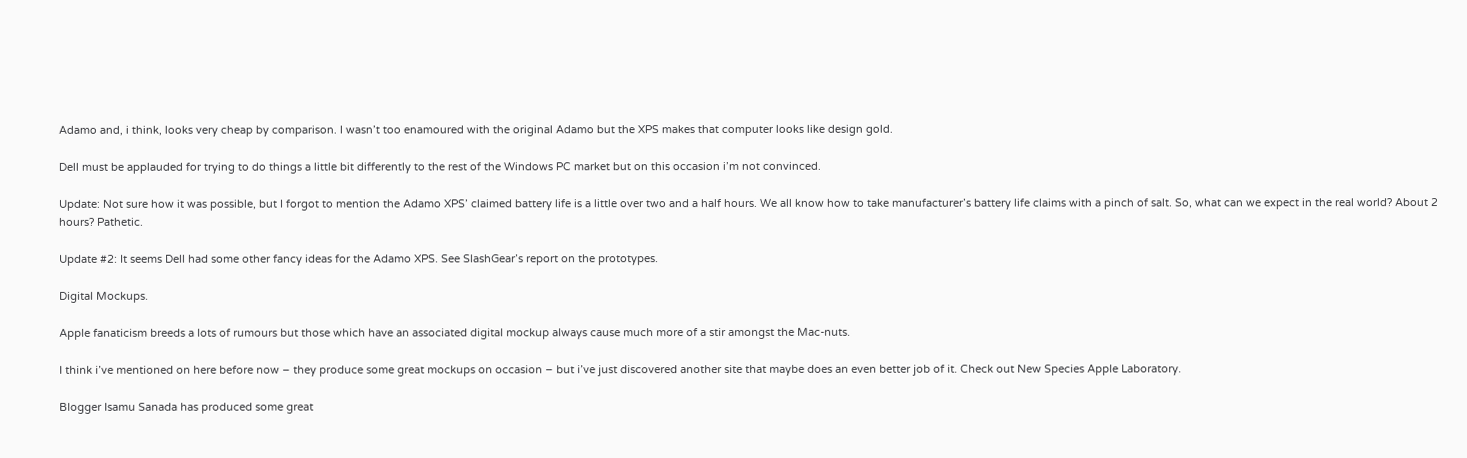Adamo and, i think, looks very cheap by comparison. I wasn’t too enamoured with the original Adamo but the XPS makes that computer looks like design gold.

Dell must be applauded for trying to do things a little bit differently to the rest of the Windows PC market but on this occasion i’m not convinced.

Update: Not sure how it was possible, but I forgot to mention the Adamo XPS’ claimed battery life is a little over two and a half hours. We all know how to take manufacturer’s battery life claims with a pinch of salt. So, what can we expect in the real world? About 2 hours? Pathetic.

Update #2: It seems Dell had some other fancy ideas for the Adamo XPS. See SlashGear’s report on the prototypes.

Digital Mockups.

Apple fanaticism breeds a lots of rumours but those which have an associated digital mockup always cause much more of a stir amongst the Mac-nuts.

I think i’ve mentioned on here before now – they produce some great mockups on occasion – but i’ve just discovered another site that maybe does an even better job of it. Check out New Species Apple Laboratory.

Blogger Isamu Sanada has produced some great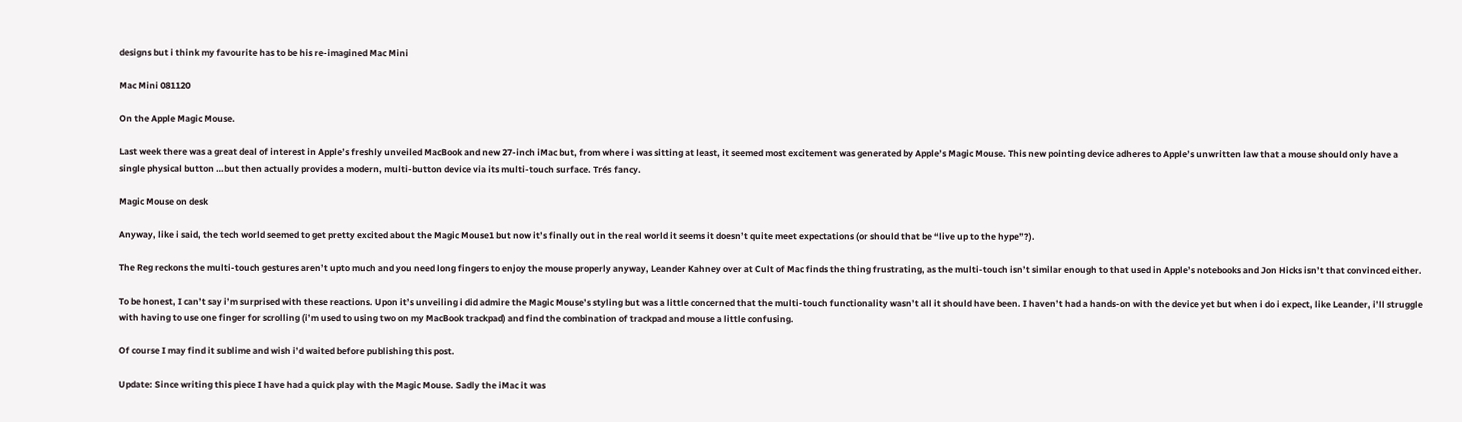designs but i think my favourite has to be his re-imagined Mac Mini

Mac Mini 081120

On the Apple Magic Mouse.

Last week there was a great deal of interest in Apple’s freshly unveiled MacBook and new 27-inch iMac but, from where i was sitting at least, it seemed most excitement was generated by Apple’s Magic Mouse. This new pointing device adheres to Apple’s unwritten law that a mouse should only have a single physical button …but then actually provides a modern, multi-button device via its multi-touch surface. Trés fancy.

Magic Mouse on desk

Anyway, like i said, the tech world seemed to get pretty excited about the Magic Mouse1 but now it’s finally out in the real world it seems it doesn’t quite meet expectations (or should that be “live up to the hype”?).

The Reg reckons the multi-touch gestures aren’t upto much and you need long fingers to enjoy the mouse properly anyway, Leander Kahney over at Cult of Mac finds the thing frustrating, as the multi-touch isn’t similar enough to that used in Apple’s notebooks and Jon Hicks isn’t that convinced either.

To be honest, I can’t say i’m surprised with these reactions. Upon it’s unveiling i did admire the Magic Mouse’s styling but was a little concerned that the multi-touch functionality wasn’t all it should have been. I haven’t had a hands-on with the device yet but when i do i expect, like Leander, i’ll struggle with having to use one finger for scrolling (i’m used to using two on my MacBook trackpad) and find the combination of trackpad and mouse a little confusing.

Of course I may find it sublime and wish i’d waited before publishing this post.

Update: Since writing this piece I have had a quick play with the Magic Mouse. Sadly the iMac it was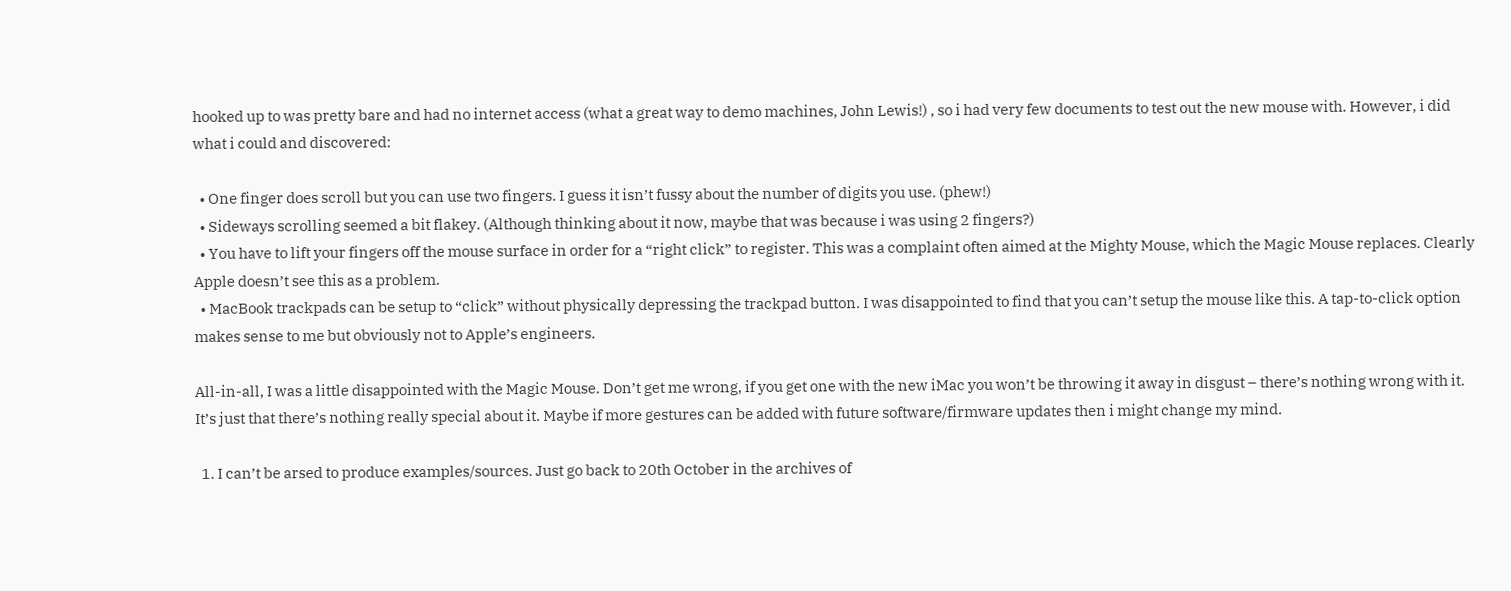hooked up to was pretty bare and had no internet access (what a great way to demo machines, John Lewis!) , so i had very few documents to test out the new mouse with. However, i did what i could and discovered:

  • One finger does scroll but you can use two fingers. I guess it isn’t fussy about the number of digits you use. (phew!)
  • Sideways scrolling seemed a bit flakey. (Although thinking about it now, maybe that was because i was using 2 fingers?)
  • You have to lift your fingers off the mouse surface in order for a “right click” to register. This was a complaint often aimed at the Mighty Mouse, which the Magic Mouse replaces. Clearly Apple doesn’t see this as a problem.
  • MacBook trackpads can be setup to “click” without physically depressing the trackpad button. I was disappointed to find that you can’t setup the mouse like this. A tap-to-click option makes sense to me but obviously not to Apple’s engineers.

All-in-all, I was a little disappointed with the Magic Mouse. Don’t get me wrong, if you get one with the new iMac you won’t be throwing it away in disgust – there’s nothing wrong with it. It’s just that there’s nothing really special about it. Maybe if more gestures can be added with future software/firmware updates then i might change my mind.

  1. I can’t be arsed to produce examples/sources. Just go back to 20th October in the archives of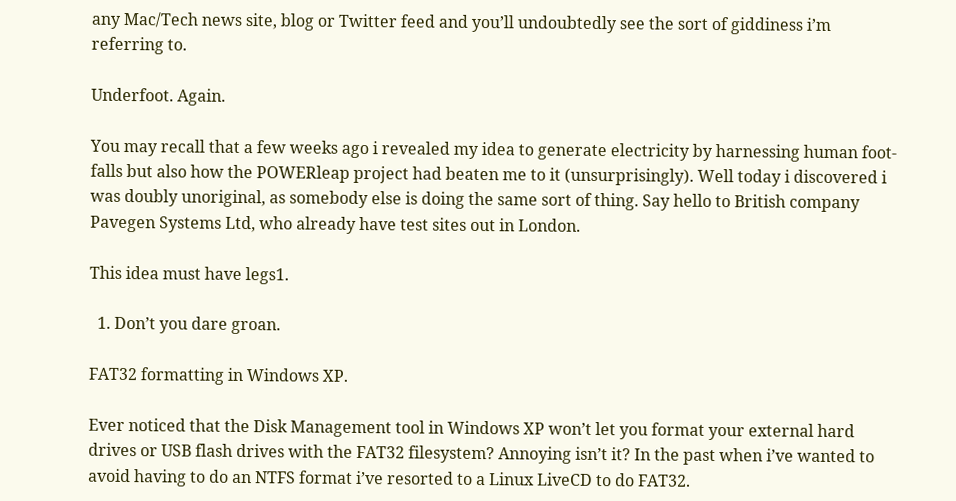any Mac/Tech news site, blog or Twitter feed and you’ll undoubtedly see the sort of giddiness i’m referring to.

Underfoot. Again.

You may recall that a few weeks ago i revealed my idea to generate electricity by harnessing human foot-falls but also how the POWERleap project had beaten me to it (unsurprisingly). Well today i discovered i was doubly unoriginal, as somebody else is doing the same sort of thing. Say hello to British company Pavegen Systems Ltd, who already have test sites out in London.

This idea must have legs1.

  1. Don’t you dare groan.

FAT32 formatting in Windows XP.

Ever noticed that the Disk Management tool in Windows XP won’t let you format your external hard drives or USB flash drives with the FAT32 filesystem? Annoying isn’t it? In the past when i’ve wanted to avoid having to do an NTFS format i’ve resorted to a Linux LiveCD to do FAT32.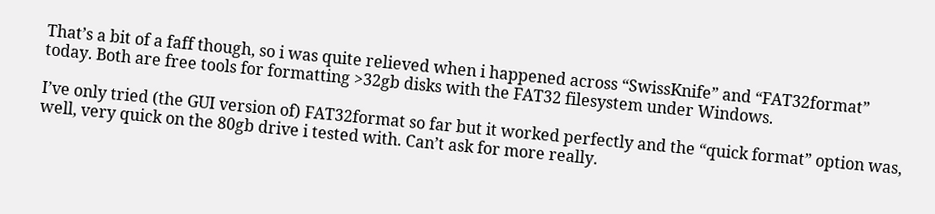That’s a bit of a faff though, so i was quite relieved when i happened across “SwissKnife” and “FAT32format” today. Both are free tools for formatting >32gb disks with the FAT32 filesystem under Windows.

I’ve only tried (the GUI version of) FAT32format so far but it worked perfectly and the “quick format” option was, well, very quick on the 80gb drive i tested with. Can’t ask for more really.